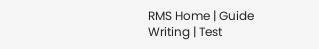RMS Home | Guide Writing | Test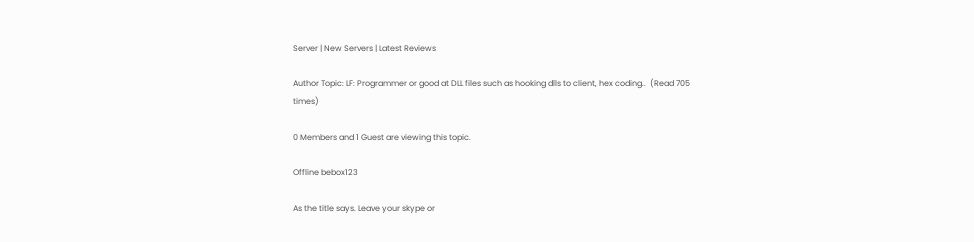Server | New Servers | Latest Reviews

Author Topic: LF: Programmer or good at DLL files such as hooking dlls to client, hex coding..  (Read 705 times)

0 Members and 1 Guest are viewing this topic.

Offline bebox123

As the title says. Leave your skype or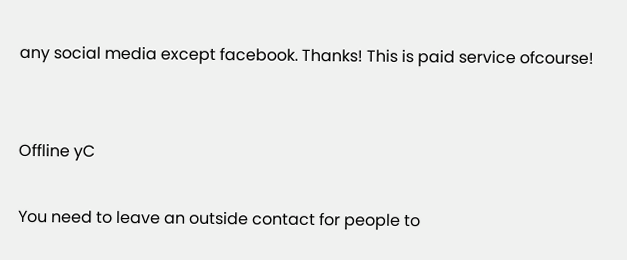any social media except facebook. Thanks! This is paid service ofcourse!


Offline yC

You need to leave an outside contact for people to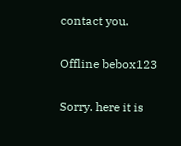contact you.

Offline bebox123

Sorry. here it is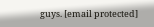guys. [email protected]